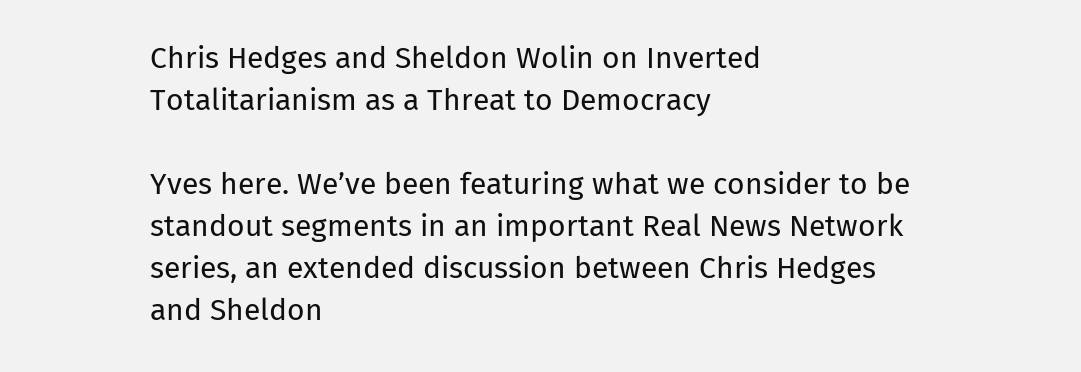Chris Hedges and Sheldon Wolin on Inverted Totalitarianism as a Threat to Democracy

Yves here. We’ve been featuring what we consider to be standout segments in an important Real News Network series, an extended discussion between Chris Hedges and Sheldon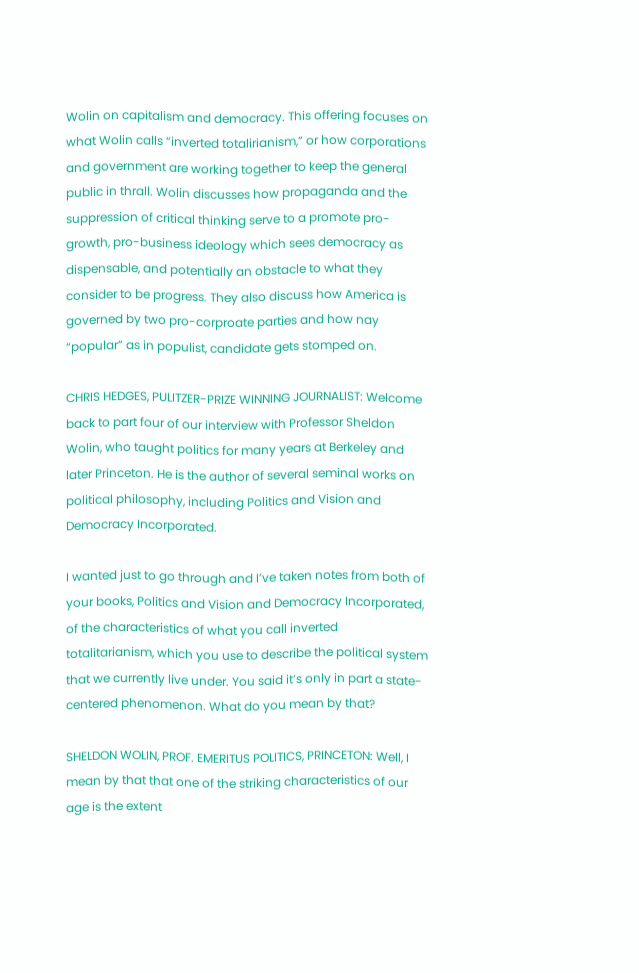Wolin on capitalism and democracy. This offering focuses on what Wolin calls “inverted totalirianism,” or how corporations and government are working together to keep the general public in thrall. Wolin discusses how propaganda and the suppression of critical thinking serve to a promote pro-growth, pro-business ideology which sees democracy as dispensable, and potentially an obstacle to what they consider to be progress. They also discuss how America is governed by two pro-corproate parties and how nay “popular” as in populist, candidate gets stomped on.

CHRIS HEDGES, PULITZER-PRIZE WINNING JOURNALIST: Welcome back to part four of our interview with Professor Sheldon Wolin, who taught politics for many years at Berkeley and later Princeton. He is the author of several seminal works on political philosophy, including Politics and Vision and Democracy Incorporated.

I wanted just to go through and I’ve taken notes from both of your books, Politics and Vision and Democracy Incorporated, of the characteristics of what you call inverted totalitarianism, which you use to describe the political system that we currently live under. You said it’s only in part a state-centered phenomenon. What do you mean by that?

SHELDON WOLIN, PROF. EMERITUS POLITICS, PRINCETON: Well, I mean by that that one of the striking characteristics of our age is the extent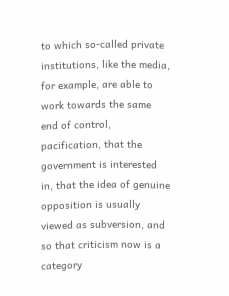to which so-called private institutions, like the media, for example, are able to work towards the same end of control, pacification, that the government is interested in, that the idea of genuine opposition is usually viewed as subversion, and so that criticism now is a category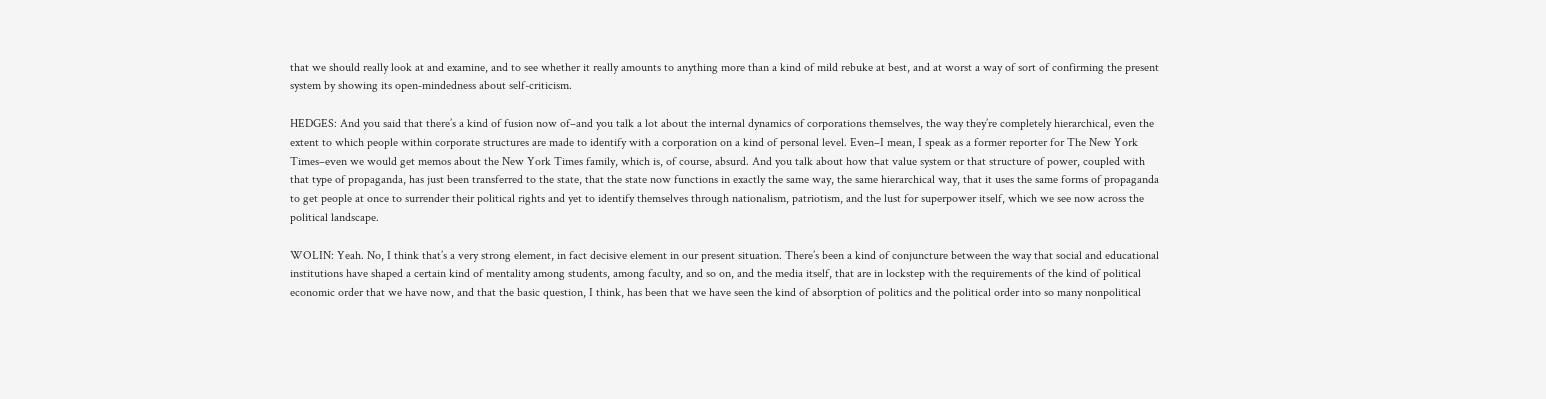that we should really look at and examine, and to see whether it really amounts to anything more than a kind of mild rebuke at best, and at worst a way of sort of confirming the present system by showing its open-mindedness about self-criticism.

HEDGES: And you said that there’s a kind of fusion now of–and you talk a lot about the internal dynamics of corporations themselves, the way they’re completely hierarchical, even the extent to which people within corporate structures are made to identify with a corporation on a kind of personal level. Even–I mean, I speak as a former reporter for The New York Times–even we would get memos about the New York Times family, which is, of course, absurd. And you talk about how that value system or that structure of power, coupled with that type of propaganda, has just been transferred to the state, that the state now functions in exactly the same way, the same hierarchical way, that it uses the same forms of propaganda to get people at once to surrender their political rights and yet to identify themselves through nationalism, patriotism, and the lust for superpower itself, which we see now across the political landscape.

WOLIN: Yeah. No, I think that’s a very strong element, in fact decisive element in our present situation. There’s been a kind of conjuncture between the way that social and educational institutions have shaped a certain kind of mentality among students, among faculty, and so on, and the media itself, that are in lockstep with the requirements of the kind of political economic order that we have now, and that the basic question, I think, has been that we have seen the kind of absorption of politics and the political order into so many nonpolitical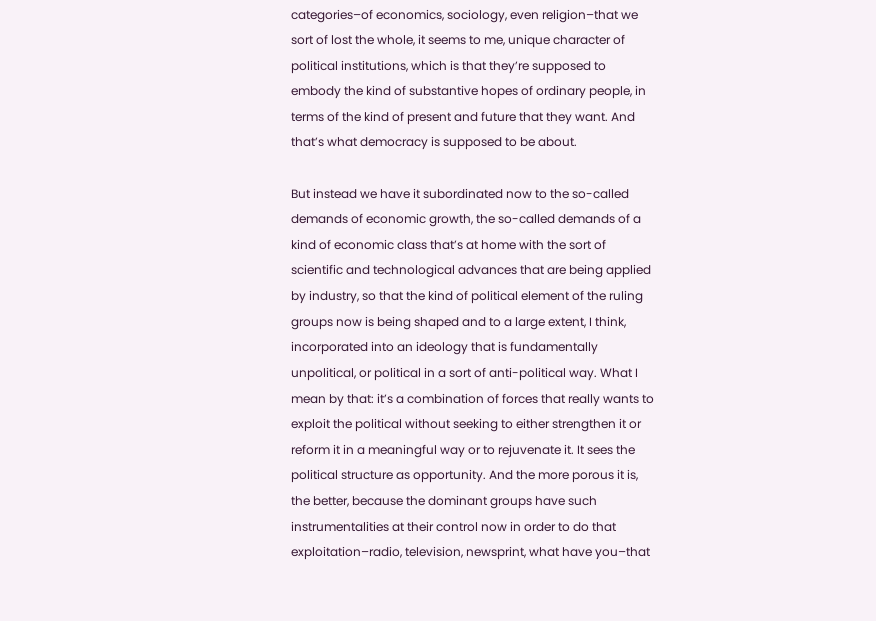categories–of economics, sociology, even religion–that we sort of lost the whole, it seems to me, unique character of political institutions, which is that they’re supposed to embody the kind of substantive hopes of ordinary people, in terms of the kind of present and future that they want. And that’s what democracy is supposed to be about.

But instead we have it subordinated now to the so-called demands of economic growth, the so-called demands of a kind of economic class that’s at home with the sort of scientific and technological advances that are being applied by industry, so that the kind of political element of the ruling groups now is being shaped and to a large extent, I think, incorporated into an ideology that is fundamentally unpolitical, or political in a sort of anti-political way. What I mean by that: it’s a combination of forces that really wants to exploit the political without seeking to either strengthen it or reform it in a meaningful way or to rejuvenate it. It sees the political structure as opportunity. And the more porous it is, the better, because the dominant groups have such instrumentalities at their control now in order to do that exploitation–radio, television, newsprint, what have you–that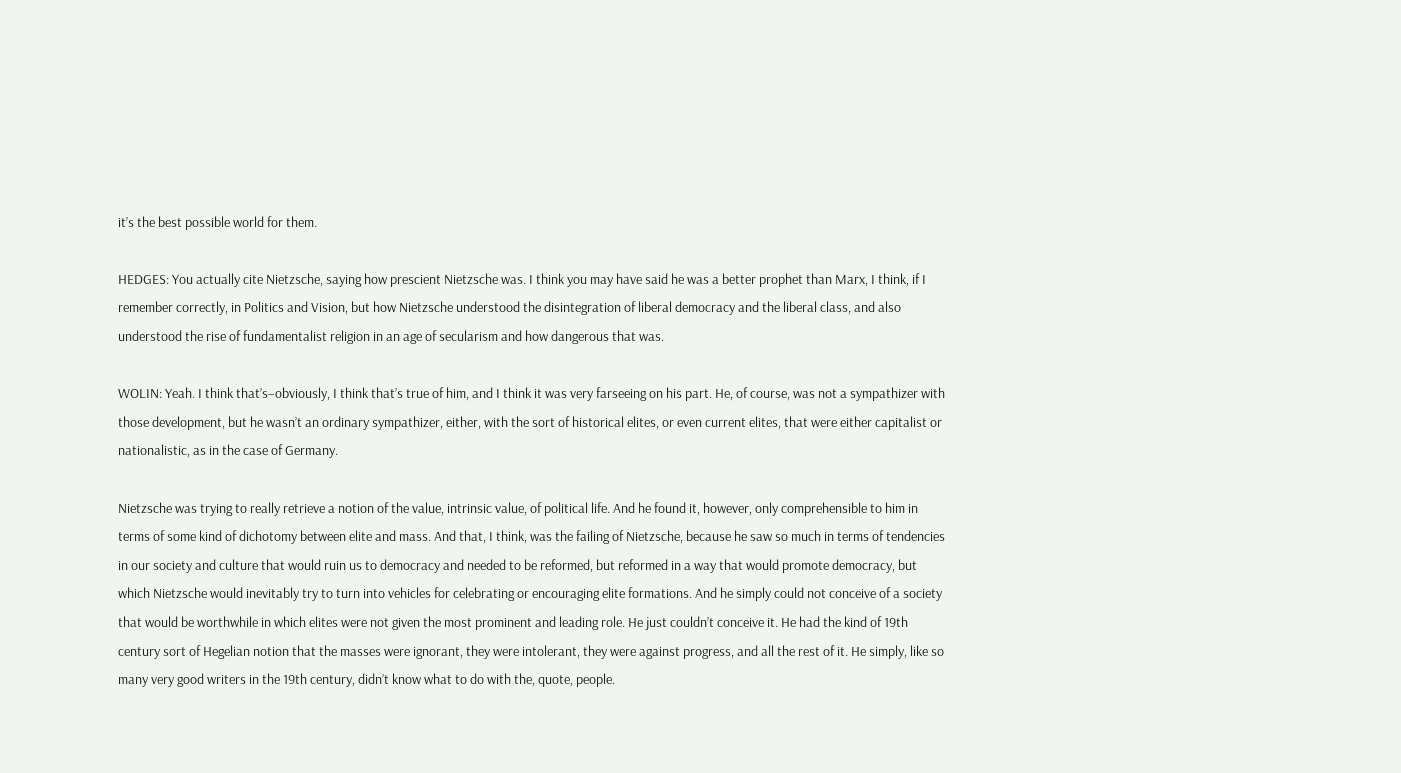it’s the best possible world for them.

HEDGES: You actually cite Nietzsche, saying how prescient Nietzsche was. I think you may have said he was a better prophet than Marx, I think, if I remember correctly, in Politics and Vision, but how Nietzsche understood the disintegration of liberal democracy and the liberal class, and also understood the rise of fundamentalist religion in an age of secularism and how dangerous that was.

WOLIN: Yeah. I think that’s–obviously, I think that’s true of him, and I think it was very farseeing on his part. He, of course, was not a sympathizer with those development, but he wasn’t an ordinary sympathizer, either, with the sort of historical elites, or even current elites, that were either capitalist or nationalistic, as in the case of Germany.

Nietzsche was trying to really retrieve a notion of the value, intrinsic value, of political life. And he found it, however, only comprehensible to him in terms of some kind of dichotomy between elite and mass. And that, I think, was the failing of Nietzsche, because he saw so much in terms of tendencies in our society and culture that would ruin us to democracy and needed to be reformed, but reformed in a way that would promote democracy, but which Nietzsche would inevitably try to turn into vehicles for celebrating or encouraging elite formations. And he simply could not conceive of a society that would be worthwhile in which elites were not given the most prominent and leading role. He just couldn’t conceive it. He had the kind of 19th century sort of Hegelian notion that the masses were ignorant, they were intolerant, they were against progress, and all the rest of it. He simply, like so many very good writers in the 19th century, didn’t know what to do with the, quote, people.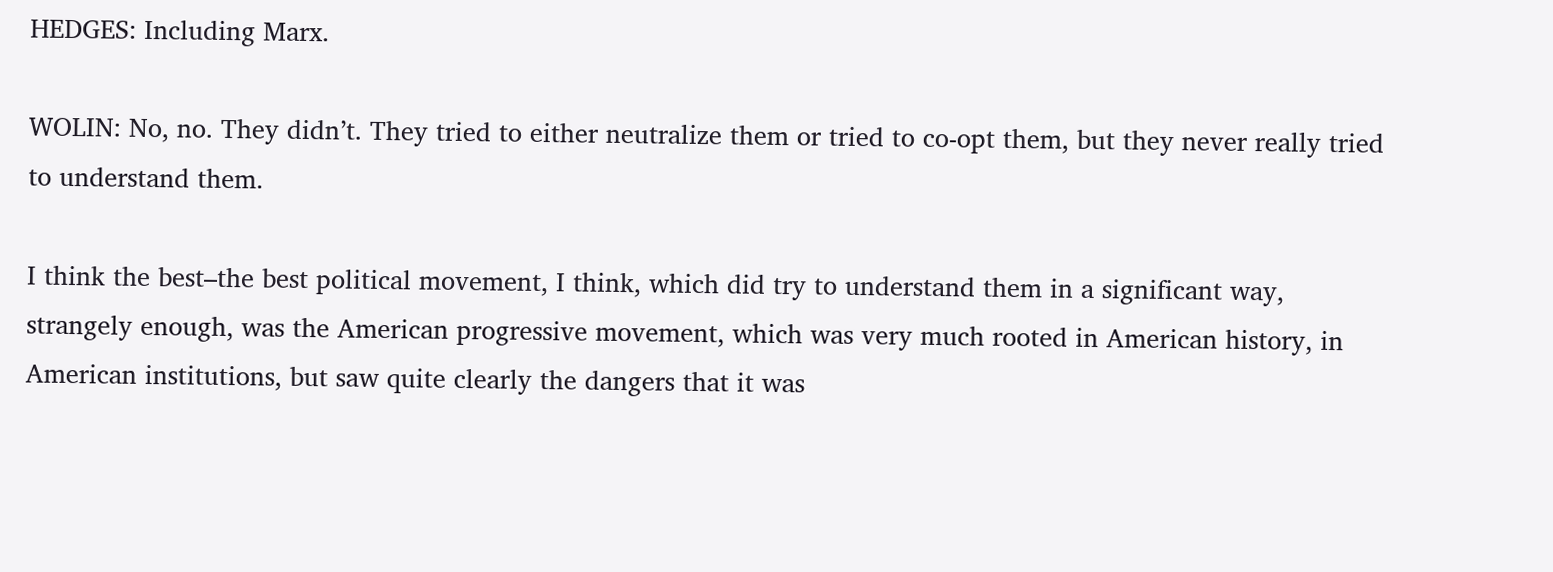HEDGES: Including Marx.

WOLIN: No, no. They didn’t. They tried to either neutralize them or tried to co-opt them, but they never really tried to understand them.

I think the best–the best political movement, I think, which did try to understand them in a significant way, strangely enough, was the American progressive movement, which was very much rooted in American history, in American institutions, but saw quite clearly the dangers that it was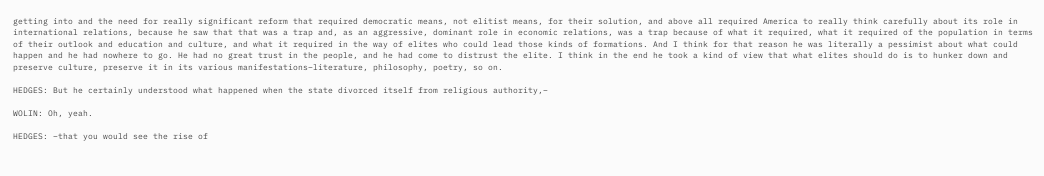getting into and the need for really significant reform that required democratic means, not elitist means, for their solution, and above all required America to really think carefully about its role in international relations, because he saw that that was a trap and, as an aggressive, dominant role in economic relations, was a trap because of what it required, what it required of the population in terms of their outlook and education and culture, and what it required in the way of elites who could lead those kinds of formations. And I think for that reason he was literally a pessimist about what could happen and he had nowhere to go. He had no great trust in the people, and he had come to distrust the elite. I think in the end he took a kind of view that what elites should do is to hunker down and preserve culture, preserve it in its various manifestations–literature, philosophy, poetry, so on.

HEDGES: But he certainly understood what happened when the state divorced itself from religious authority,–

WOLIN: Oh, yeah.

HEDGES: –that you would see the rise of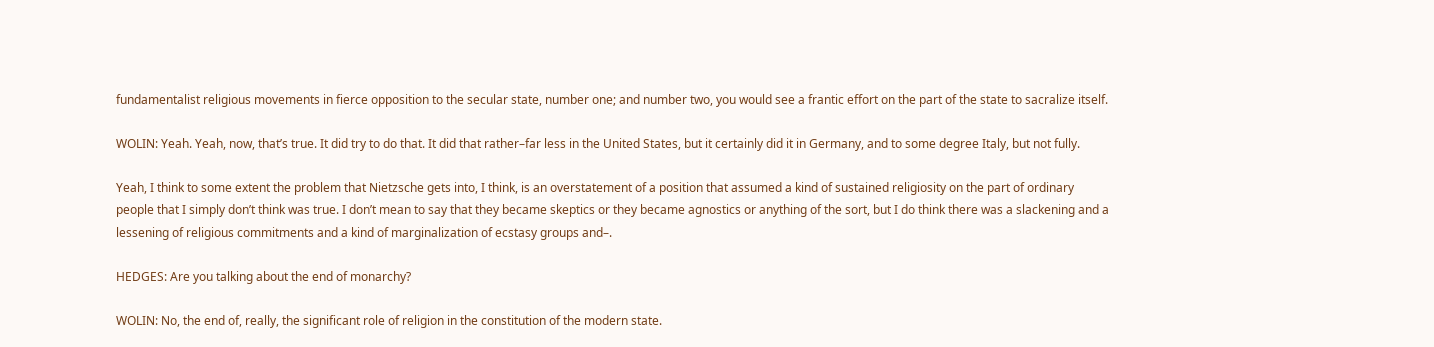fundamentalist religious movements in fierce opposition to the secular state, number one; and number two, you would see a frantic effort on the part of the state to sacralize itself.

WOLIN: Yeah. Yeah, now, that’s true. It did try to do that. It did that rather–far less in the United States, but it certainly did it in Germany, and to some degree Italy, but not fully.

Yeah, I think to some extent the problem that Nietzsche gets into, I think, is an overstatement of a position that assumed a kind of sustained religiosity on the part of ordinary people that I simply don’t think was true. I don’t mean to say that they became skeptics or they became agnostics or anything of the sort, but I do think there was a slackening and a lessening of religious commitments and a kind of marginalization of ecstasy groups and–.

HEDGES: Are you talking about the end of monarchy?

WOLIN: No, the end of, really, the significant role of religion in the constitution of the modern state.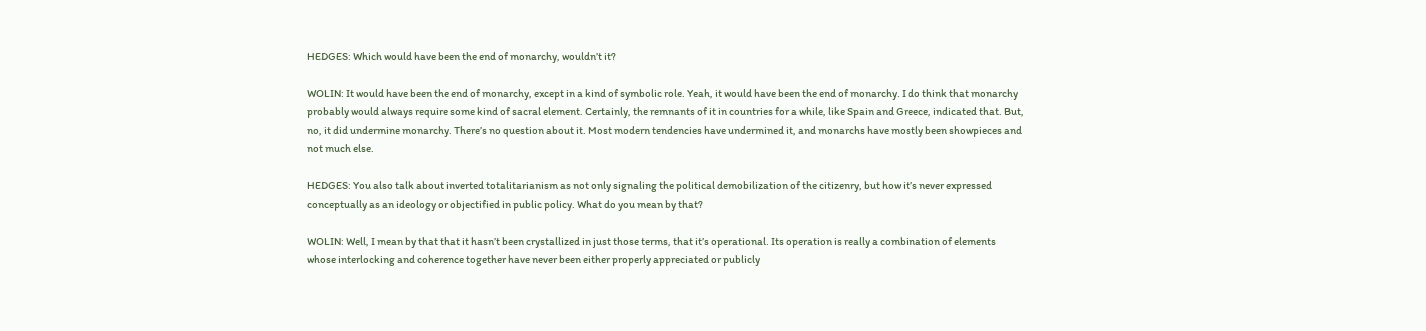HEDGES: Which would have been the end of monarchy, wouldn’t it?

WOLIN: It would have been the end of monarchy, except in a kind of symbolic role. Yeah, it would have been the end of monarchy. I do think that monarchy probably would always require some kind of sacral element. Certainly, the remnants of it in countries for a while, like Spain and Greece, indicated that. But, no, it did undermine monarchy. There’s no question about it. Most modern tendencies have undermined it, and monarchs have mostly been showpieces and not much else.

HEDGES: You also talk about inverted totalitarianism as not only signaling the political demobilization of the citizenry, but how it’s never expressed conceptually as an ideology or objectified in public policy. What do you mean by that?

WOLIN: Well, I mean by that that it hasn’t been crystallized in just those terms, that it’s operational. Its operation is really a combination of elements whose interlocking and coherence together have never been either properly appreciated or publicly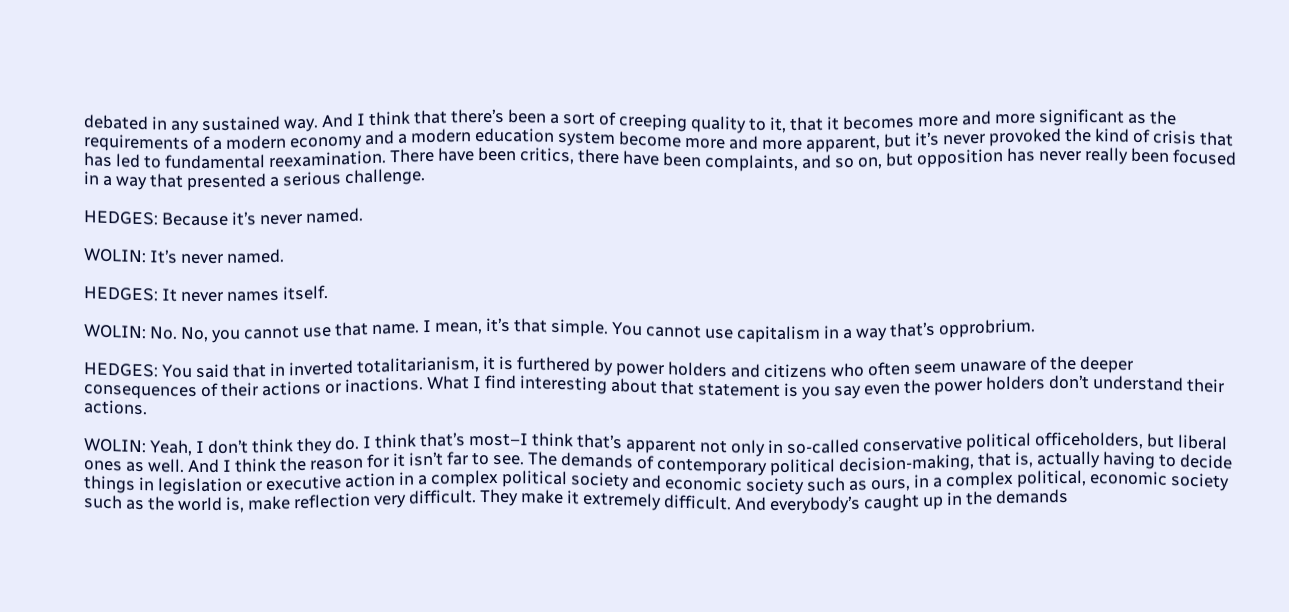debated in any sustained way. And I think that there’s been a sort of creeping quality to it, that it becomes more and more significant as the requirements of a modern economy and a modern education system become more and more apparent, but it’s never provoked the kind of crisis that has led to fundamental reexamination. There have been critics, there have been complaints, and so on, but opposition has never really been focused in a way that presented a serious challenge.

HEDGES: Because it’s never named.

WOLIN: It’s never named.

HEDGES: It never names itself.

WOLIN: No. No, you cannot use that name. I mean, it’s that simple. You cannot use capitalism in a way that’s opprobrium.

HEDGES: You said that in inverted totalitarianism, it is furthered by power holders and citizens who often seem unaware of the deeper consequences of their actions or inactions. What I find interesting about that statement is you say even the power holders don’t understand their actions.

WOLIN: Yeah, I don’t think they do. I think that’s most–I think that’s apparent not only in so-called conservative political officeholders, but liberal ones as well. And I think the reason for it isn’t far to see. The demands of contemporary political decision-making, that is, actually having to decide things in legislation or executive action in a complex political society and economic society such as ours, in a complex political, economic society such as the world is, make reflection very difficult. They make it extremely difficult. And everybody’s caught up in the demands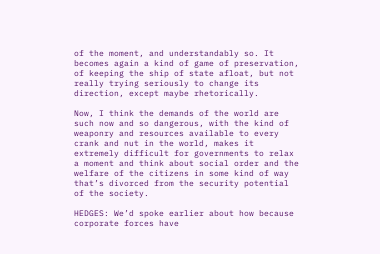of the moment, and understandably so. It becomes again a kind of game of preservation, of keeping the ship of state afloat, but not really trying seriously to change its direction, except maybe rhetorically.

Now, I think the demands of the world are such now and so dangerous, with the kind of weaponry and resources available to every crank and nut in the world, makes it extremely difficult for governments to relax a moment and think about social order and the welfare of the citizens in some kind of way that’s divorced from the security potential of the society.

HEDGES: We’d spoke earlier about how because corporate forces have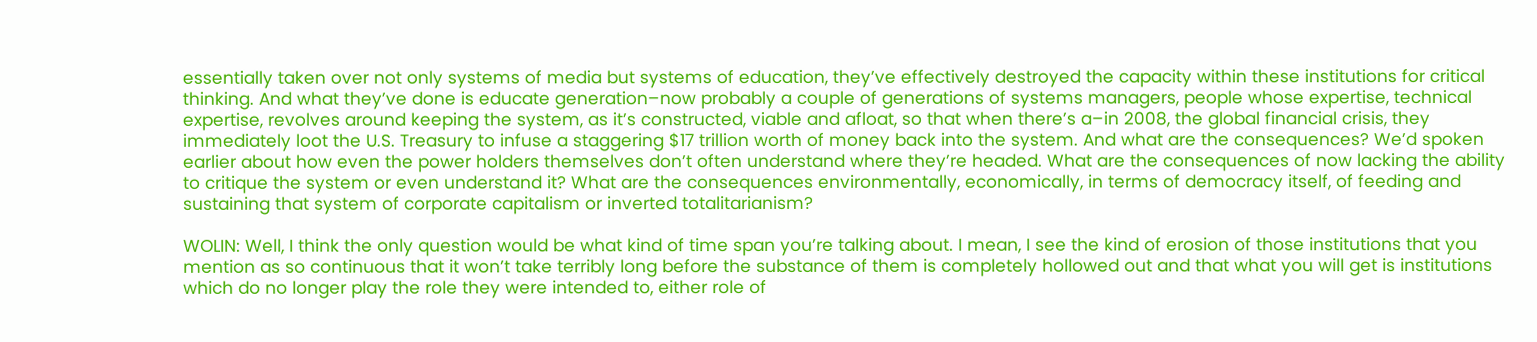essentially taken over not only systems of media but systems of education, they’ve effectively destroyed the capacity within these institutions for critical thinking. And what they’ve done is educate generation–now probably a couple of generations of systems managers, people whose expertise, technical expertise, revolves around keeping the system, as it’s constructed, viable and afloat, so that when there’s a–in 2008, the global financial crisis, they immediately loot the U.S. Treasury to infuse a staggering $17 trillion worth of money back into the system. And what are the consequences? We’d spoken earlier about how even the power holders themselves don’t often understand where they’re headed. What are the consequences of now lacking the ability to critique the system or even understand it? What are the consequences environmentally, economically, in terms of democracy itself, of feeding and sustaining that system of corporate capitalism or inverted totalitarianism?

WOLIN: Well, I think the only question would be what kind of time span you’re talking about. I mean, I see the kind of erosion of those institutions that you mention as so continuous that it won’t take terribly long before the substance of them is completely hollowed out and that what you will get is institutions which do no longer play the role they were intended to, either role of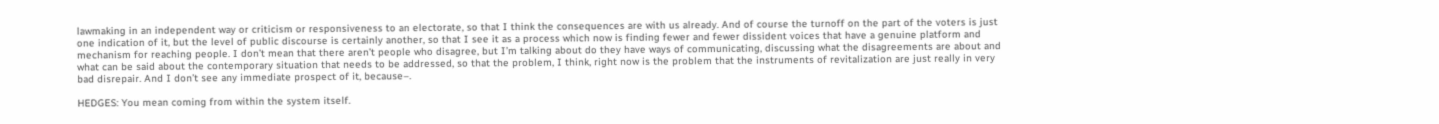lawmaking in an independent way or criticism or responsiveness to an electorate, so that I think the consequences are with us already. And of course the turnoff on the part of the voters is just one indication of it, but the level of public discourse is certainly another, so that I see it as a process which now is finding fewer and fewer dissident voices that have a genuine platform and mechanism for reaching people. I don’t mean that there aren’t people who disagree, but I’m talking about do they have ways of communicating, discussing what the disagreements are about and what can be said about the contemporary situation that needs to be addressed, so that the problem, I think, right now is the problem that the instruments of revitalization are just really in very bad disrepair. And I don’t see any immediate prospect of it, because–.

HEDGES: You mean coming from within the system itself.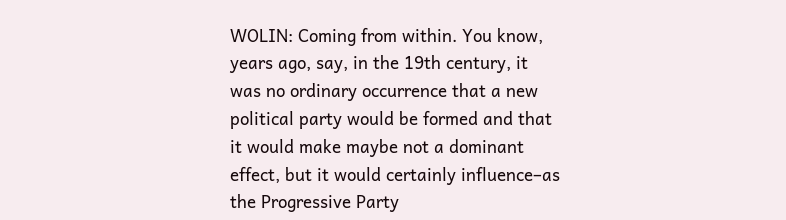WOLIN: Coming from within. You know, years ago, say, in the 19th century, it was no ordinary occurrence that a new political party would be formed and that it would make maybe not a dominant effect, but it would certainly influence–as the Progressive Party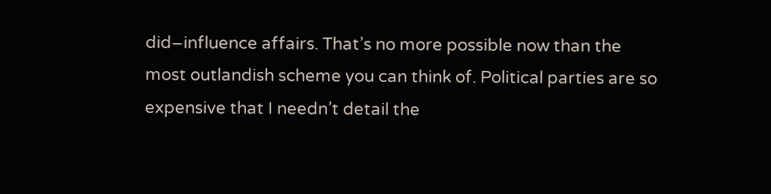did–influence affairs. That’s no more possible now than the most outlandish scheme you can think of. Political parties are so expensive that I needn’t detail the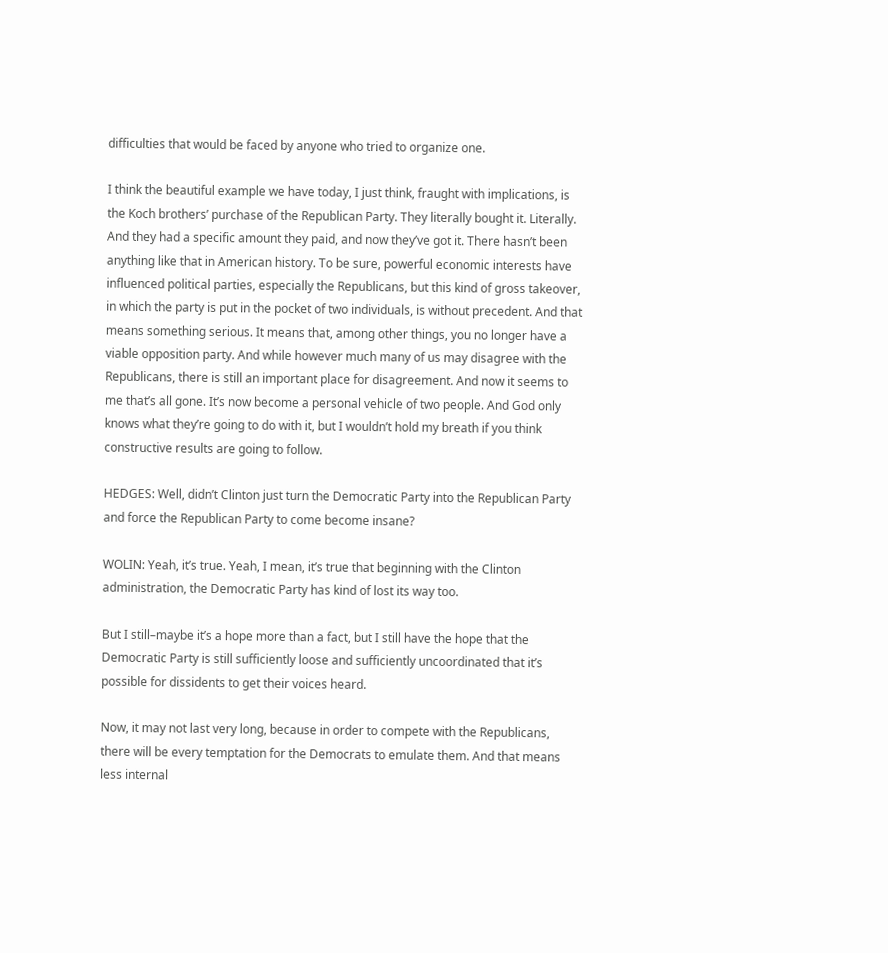difficulties that would be faced by anyone who tried to organize one.

I think the beautiful example we have today, I just think, fraught with implications, is the Koch brothers’ purchase of the Republican Party. They literally bought it. Literally. And they had a specific amount they paid, and now they’ve got it. There hasn’t been anything like that in American history. To be sure, powerful economic interests have influenced political parties, especially the Republicans, but this kind of gross takeover, in which the party is put in the pocket of two individuals, is without precedent. And that means something serious. It means that, among other things, you no longer have a viable opposition party. And while however much many of us may disagree with the Republicans, there is still an important place for disagreement. And now it seems to me that’s all gone. It’s now become a personal vehicle of two people. And God only knows what they’re going to do with it, but I wouldn’t hold my breath if you think constructive results are going to follow.

HEDGES: Well, didn’t Clinton just turn the Democratic Party into the Republican Party and force the Republican Party to come become insane?

WOLIN: Yeah, it’s true. Yeah, I mean, it’s true that beginning with the Clinton administration, the Democratic Party has kind of lost its way too.

But I still–maybe it’s a hope more than a fact, but I still have the hope that the Democratic Party is still sufficiently loose and sufficiently uncoordinated that it’s possible for dissidents to get their voices heard.

Now, it may not last very long, because in order to compete with the Republicans, there will be every temptation for the Democrats to emulate them. And that means less internal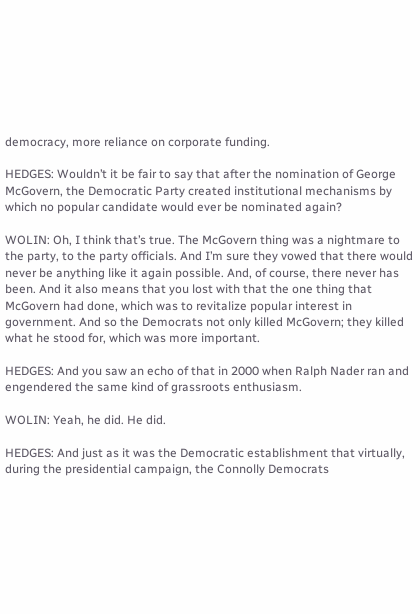democracy, more reliance on corporate funding.

HEDGES: Wouldn’t it be fair to say that after the nomination of George McGovern, the Democratic Party created institutional mechanisms by which no popular candidate would ever be nominated again?

WOLIN: Oh, I think that’s true. The McGovern thing was a nightmare to the party, to the party officials. And I’m sure they vowed that there would never be anything like it again possible. And, of course, there never has been. And it also means that you lost with that the one thing that McGovern had done, which was to revitalize popular interest in government. And so the Democrats not only killed McGovern; they killed what he stood for, which was more important.

HEDGES: And you saw an echo of that in 2000 when Ralph Nader ran and engendered the same kind of grassroots enthusiasm.

WOLIN: Yeah, he did. He did.

HEDGES: And just as it was the Democratic establishment that virtually, during the presidential campaign, the Connolly Democrats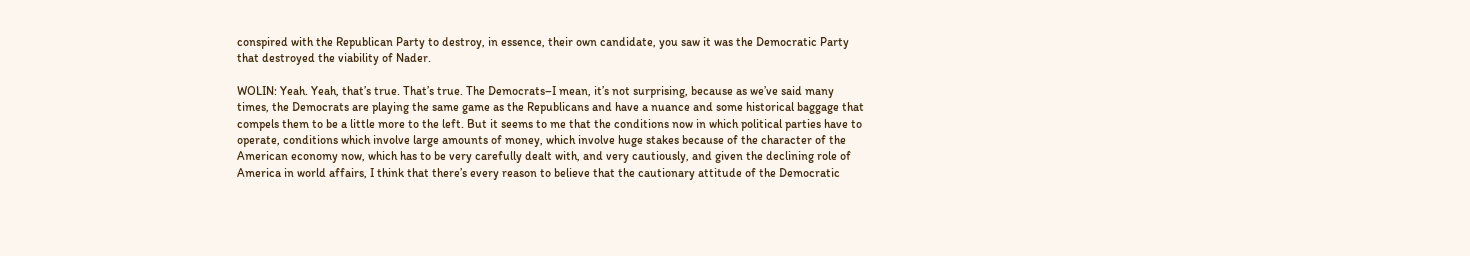conspired with the Republican Party to destroy, in essence, their own candidate, you saw it was the Democratic Party that destroyed the viability of Nader.

WOLIN: Yeah. Yeah, that’s true. That’s true. The Democrats–I mean, it’s not surprising, because as we’ve said many times, the Democrats are playing the same game as the Republicans and have a nuance and some historical baggage that compels them to be a little more to the left. But it seems to me that the conditions now in which political parties have to operate, conditions which involve large amounts of money, which involve huge stakes because of the character of the American economy now, which has to be very carefully dealt with, and very cautiously, and given the declining role of America in world affairs, I think that there’s every reason to believe that the cautionary attitude of the Democratic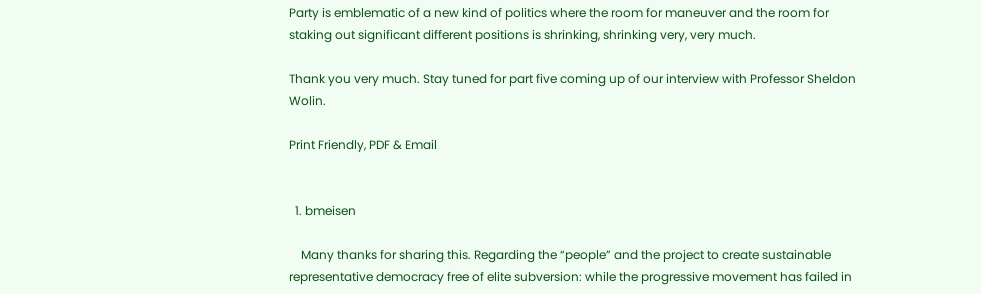Party is emblematic of a new kind of politics where the room for maneuver and the room for staking out significant different positions is shrinking, shrinking very, very much.

Thank you very much. Stay tuned for part five coming up of our interview with Professor Sheldon Wolin.

Print Friendly, PDF & Email


  1. bmeisen

    Many thanks for sharing this. Regarding the “people” and the project to create sustainable representative democracy free of elite subversion: while the progressive movement has failed in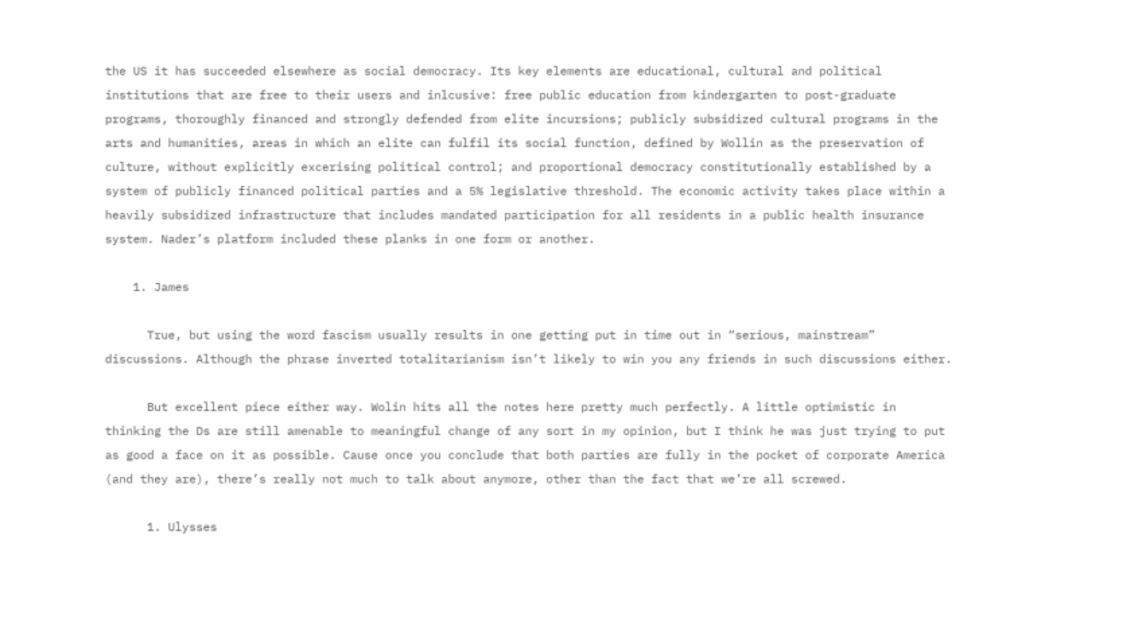the US it has succeeded elsewhere as social democracy. Its key elements are educational, cultural and political institutions that are free to their users and inlcusive: free public education from kindergarten to post-graduate programs, thoroughly financed and strongly defended from elite incursions; publicly subsidized cultural programs in the arts and humanities, areas in which an elite can fulfil its social function, defined by Wollin as the preservation of culture, without explicitly excerising political control; and proportional democracy constitutionally established by a system of publicly financed political parties and a 5% legislative threshold. The economic activity takes place within a heavily subsidized infrastructure that includes mandated participation for all residents in a public health insurance system. Nader’s platform included these planks in one form or another.

    1. James

      True, but using the word fascism usually results in one getting put in time out in “serious, mainstream” discussions. Although the phrase inverted totalitarianism isn’t likely to win you any friends in such discussions either.

      But excellent piece either way. Wolin hits all the notes here pretty much perfectly. A little optimistic in thinking the Ds are still amenable to meaningful change of any sort in my opinion, but I think he was just trying to put as good a face on it as possible. Cause once you conclude that both parties are fully in the pocket of corporate America (and they are), there’s really not much to talk about anymore, other than the fact that we’re all screwed.

      1. Ulysses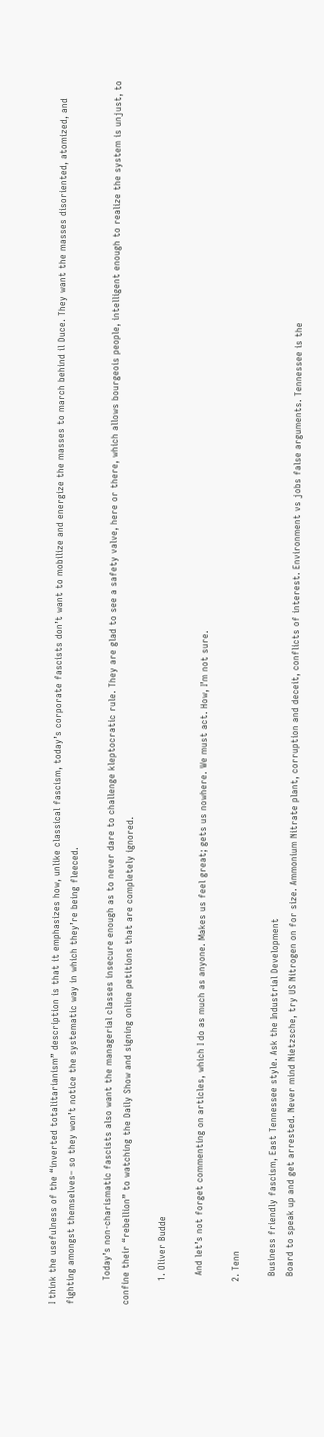I think the usefulness of the “inverted totalitarianism” description is that it emphasizes how, unlike classical fascism, today’s corporate fascists don’t want to mobilize and energize the masses to march behind il Duce. They want the masses disoriented, atomized, and fighting amongst themselves– so they won’t notice the systematic way in which they’re being fleeced.

        Today’s non-charismatic fascists also want the managerial classes insecure enough as to never dare to challenge kleptocratic rule. They are glad to see a safety valve, here or there, which allows bourgeois people, intelligent enough to realize the system is unjust, to confine their “rebellion” to watching the Daily Show and signing online petitions that are completely ignored.

        1. Oliver Budde

          And let’s not forget commenting on articles, which I do as much as anyone. Makes us feel great; gets us nowhere. We must act. How, I’m not sure.

        2. Tenn

          Business friendly fascism, East Tennessee style. Ask the Industrial Development
          Board to speak up and get arrested. Never mind Nietzsche, try US Nitrogen on for size. Ammonium Nitrate plant, corruption and deceit, conflicts of interest. Environment vs jobs false arguments. Tennessee is the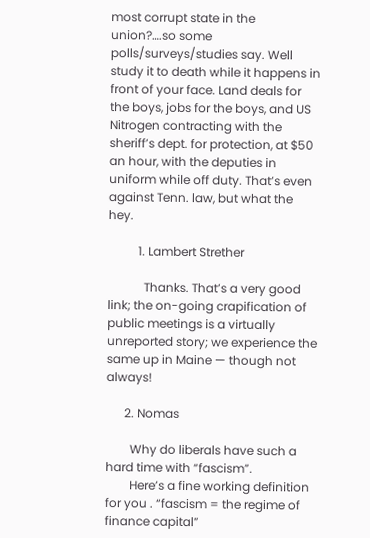most corrupt state in the union?….so some polls/surveys/studies say. Well study it to death while it happens in front of your face. Land deals for the boys, jobs for the boys, and US Nitrogen contracting with the sheriff’s dept. for protection, at $50 an hour, with the deputies in uniform while off duty. That’s even against Tenn. law, but what the hey.

          1. Lambert Strether

            Thanks. That’s a very good link; the on-going crapification of public meetings is a virtually unreported story; we experience the same up in Maine — though not always!

      2. Nomas

        Why do liberals have such a hard time with “fascism”.
        Here’s a fine working definition for you . “fascism = the regime of finance capital”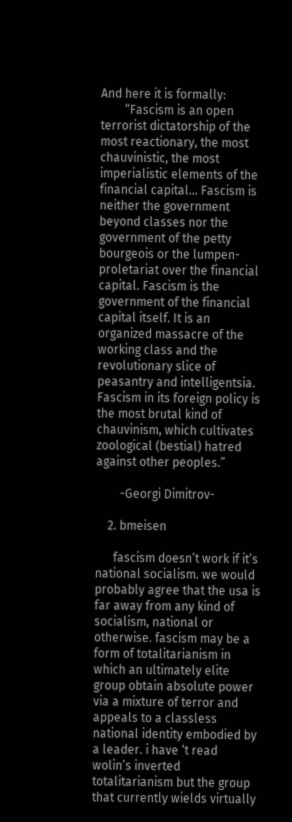And here it is formally:
        “Fascism is an open terrorist dictatorship of the most reactionary, the most chauvinistic, the most imperialistic elements of the financial capital… Fascism is neither the government beyond classes nor the government of the petty bourgeois or the lumpen-proletariat over the financial capital. Fascism is the government of the financial capital itself. It is an organized massacre of the working class and the revolutionary slice of peasantry and intelligentsia. Fascism in its foreign policy is the most brutal kind of chauvinism, which cultivates zoological (bestial) hatred against other peoples.”

        -Georgi Dimitrov-

    2. bmeisen

      fascism doesn’t work if it’s national socialism. we would probably agree that the usa is far away from any kind of socialism, national or otherwise. fascism may be a form of totalitarianism in which an ultimately elite group obtain absolute power via a mixture of terror and appeals to a classless national identity embodied by a leader. i have ‘t read wolin’s inverted totalitarianism but the group that currently wields virtually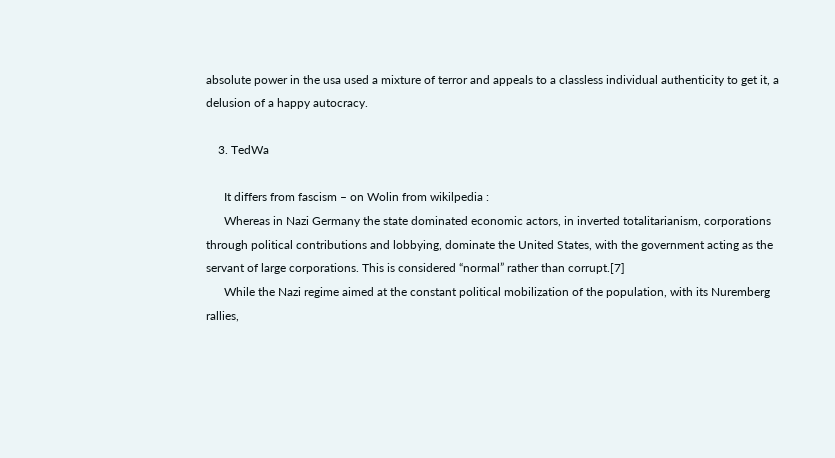absolute power in the usa used a mixture of terror and appeals to a classless individual authenticity to get it, a delusion of a happy autocracy.

    3. TedWa

      It differs from fascism – on Wolin from wikilpedia :
      Whereas in Nazi Germany the state dominated economic actors, in inverted totalitarianism, corporations through political contributions and lobbying, dominate the United States, with the government acting as the servant of large corporations. This is considered “normal” rather than corrupt.[7]
      While the Nazi regime aimed at the constant political mobilization of the population, with its Nuremberg rallies,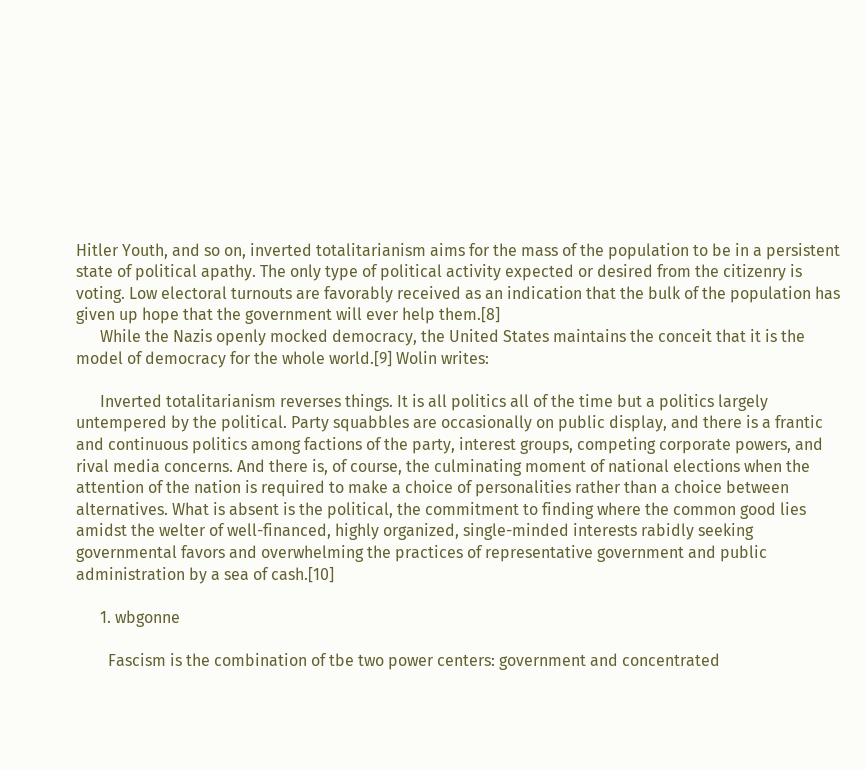Hitler Youth, and so on, inverted totalitarianism aims for the mass of the population to be in a persistent state of political apathy. The only type of political activity expected or desired from the citizenry is voting. Low electoral turnouts are favorably received as an indication that the bulk of the population has given up hope that the government will ever help them.[8]
      While the Nazis openly mocked democracy, the United States maintains the conceit that it is the model of democracy for the whole world.[9] Wolin writes:

      Inverted totalitarianism reverses things. It is all politics all of the time but a politics largely untempered by the political. Party squabbles are occasionally on public display, and there is a frantic and continuous politics among factions of the party, interest groups, competing corporate powers, and rival media concerns. And there is, of course, the culminating moment of national elections when the attention of the nation is required to make a choice of personalities rather than a choice between alternatives. What is absent is the political, the commitment to finding where the common good lies amidst the welter of well-financed, highly organized, single-minded interests rabidly seeking governmental favors and overwhelming the practices of representative government and public administration by a sea of cash.[10]

      1. wbgonne

        Fascism is the combination of tbe two power centers: government and concentrated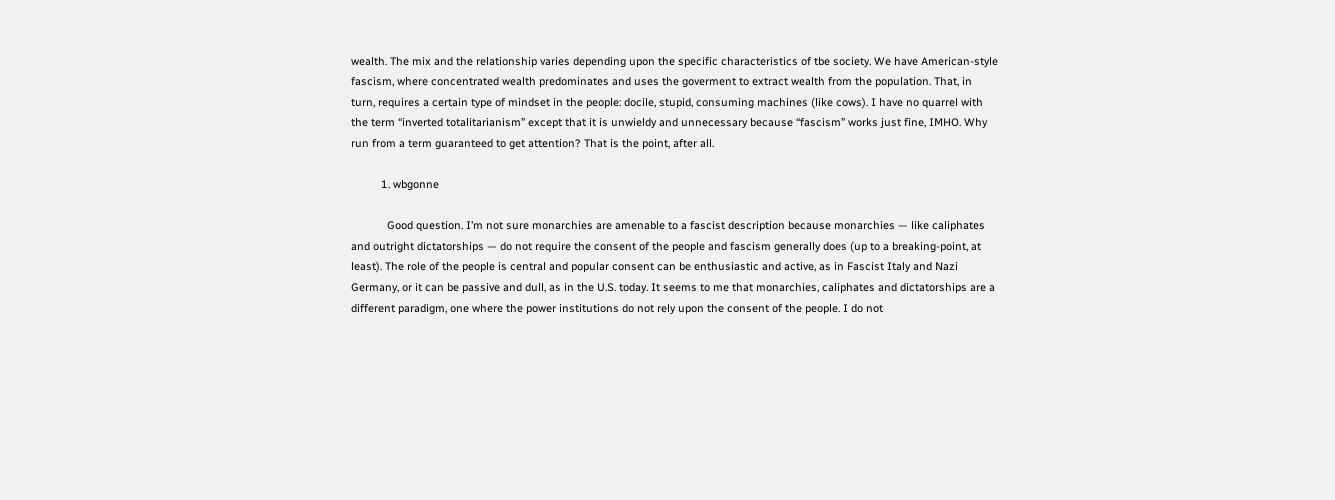wealth. The mix and the relationship varies depending upon the specific characteristics of tbe society. We have American-style fascism, where concentrated wealth predominates and uses the goverment to extract wealth from the population. That, in turn, requires a certain type of mindset in the people: docile, stupid, consuming machines (like cows). I have no quarrel with the term “inverted totalitarianism” except that it is unwieldy and unnecessary because “fascism” works just fine, IMHO. Why run from a term guaranteed to get attention? That is the point, after all.

          1. wbgonne

            Good question. I’m not sure monarchies are amenable to a fascist description because monarchies — like caliphates and outright dictatorships — do not require the consent of the people and fascism generally does (up to a breaking-point, at least). The role of the people is central and popular consent can be enthusiastic and active, as in Fascist Italy and Nazi Germany, or it can be passive and dull, as in the U.S. today. It seems to me that monarchies, caliphates and dictatorships are a different paradigm, one where the power institutions do not rely upon the consent of the people. I do not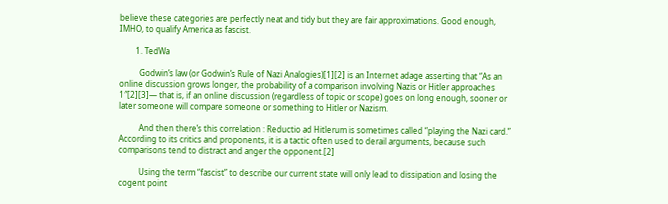believe these categories are perfectly neat and tidy but they are fair approximations. Good enough, IMHO, to qualify America as fascist.

        1. TedWa

          Godwin’s law (or Godwin’s Rule of Nazi Analogies)[1][2] is an Internet adage asserting that “As an online discussion grows longer, the probability of a comparison involving Nazis or Hitler approaches 1″[2][3]— that is, if an online discussion (regardless of topic or scope) goes on long enough, sooner or later someone will compare someone or something to Hitler or Nazism.

          And then there’s this correlation : Reductio ad Hitlerum is sometimes called “playing the Nazi card.” According to its critics and proponents, it is a tactic often used to derail arguments, because such comparisons tend to distract and anger the opponent.[2]

          Using the term “fascist” to describe our current state will only lead to dissipation and losing the cogent point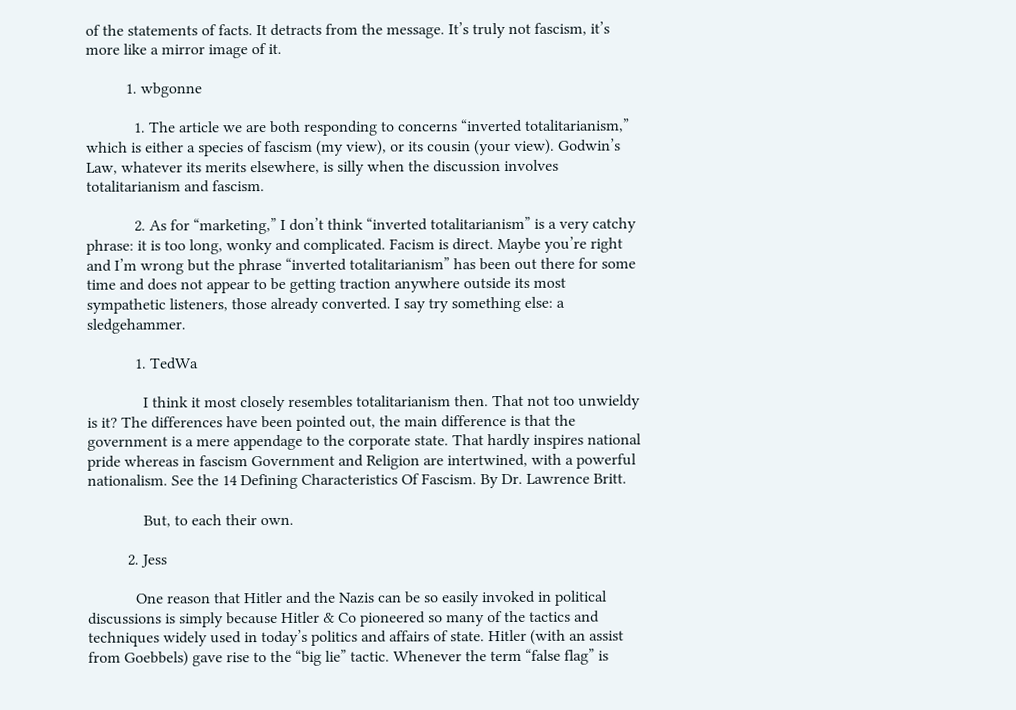of the statements of facts. It detracts from the message. It’s truly not fascism, it’s more like a mirror image of it.

          1. wbgonne

            1. The article we are both responding to concerns “inverted totalitarianism,” which is either a species of fascism (my view), or its cousin (your view). Godwin’s Law, whatever its merits elsewhere, is silly when the discussion involves totalitarianism and fascism.

            2. As for “marketing,” I don’t think “inverted totalitarianism” is a very catchy phrase: it is too long, wonky and complicated. Facism is direct. Maybe you’re right and I’m wrong but the phrase “inverted totalitarianism” has been out there for some time and does not appear to be getting traction anywhere outside its most sympathetic listeners, those already converted. I say try something else: a sledgehammer.

            1. TedWa

              I think it most closely resembles totalitarianism then. That not too unwieldy is it? The differences have been pointed out, the main difference is that the government is a mere appendage to the corporate state. That hardly inspires national pride whereas in fascism Government and Religion are intertwined, with a powerful nationalism. See the 14 Defining Characteristics Of Fascism. By Dr. Lawrence Britt.

              But, to each their own.

          2. Jess

            One reason that Hitler and the Nazis can be so easily invoked in political discussions is simply because Hitler & Co pioneered so many of the tactics and techniques widely used in today’s politics and affairs of state. Hitler (with an assist from Goebbels) gave rise to the “big lie” tactic. Whenever the term “false flag” is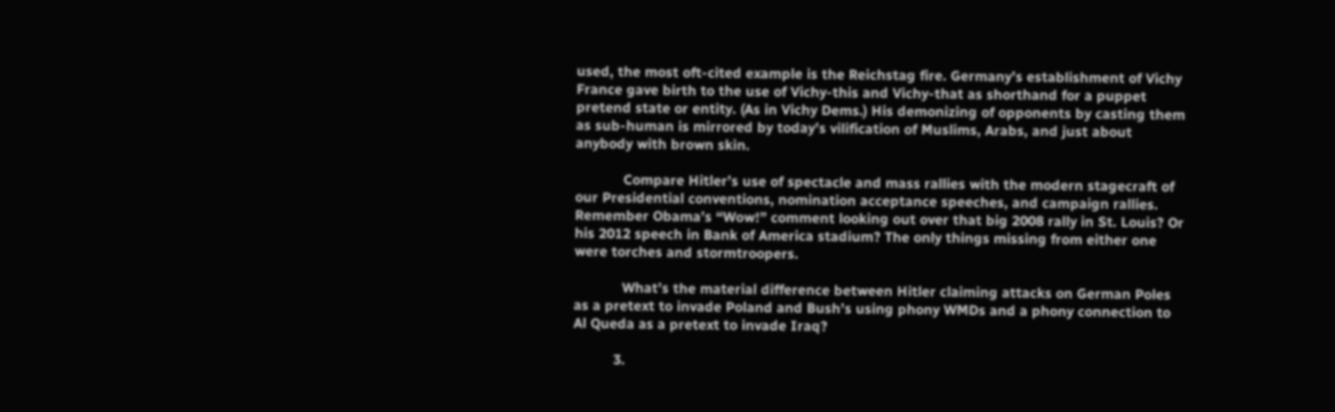used, the most oft-cited example is the Reichstag fire. Germany’s establishment of Vichy France gave birth to the use of Vichy-this and Vichy-that as shorthand for a puppet pretend state or entity. (As in Vichy Dems.) His demonizing of opponents by casting them as sub-human is mirrored by today’s vilification of Muslims, Arabs, and just about anybody with brown skin.

            Compare Hitler’s use of spectacle and mass rallies with the modern stagecraft of our Presidential conventions, nomination acceptance speeches, and campaign rallies. Remember Obama’s “Wow!” comment looking out over that big 2008 rally in St. Louis? Or his 2012 speech in Bank of America stadium? The only things missing from either one were torches and stormtroopers.

            What’s the material difference between Hitler claiming attacks on German Poles as a pretext to invade Poland and Bush’s using phony WMDs and a phony connection to Al Queda as a pretext to invade Iraq?

          3.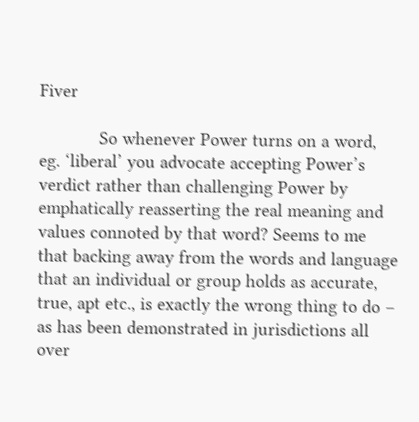Fiver

            So whenever Power turns on a word, eg. ‘liberal’ you advocate accepting Power’s verdict rather than challenging Power by emphatically reasserting the real meaning and values connoted by that word? Seems to me that backing away from the words and language that an individual or group holds as accurate, true, apt etc., is exactly the wrong thing to do – as has been demonstrated in jurisdictions all over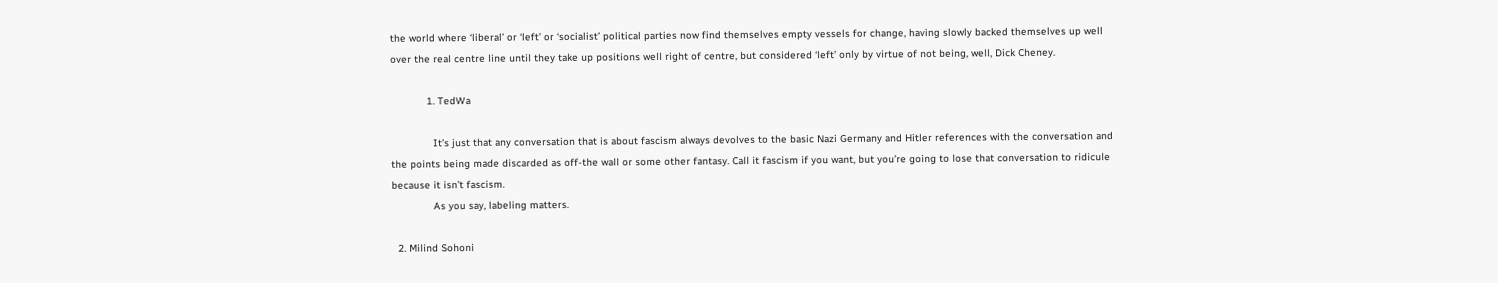the world where ‘liberal’ or ‘left’ or ‘socialist’ political parties now find themselves empty vessels for change, having slowly backed themselves up well over the real centre line until they take up positions well right of centre, but considered ‘left’ only by virtue of not being, well, Dick Cheney.

            1. TedWa

              It’s just that any conversation that is about fascism always devolves to the basic Nazi Germany and Hitler references with the conversation and the points being made discarded as off-the wall or some other fantasy. Call it fascism if you want, but you’re going to lose that conversation to ridicule because it isn’t fascism.
              As you say, labeling matters.

  2. Milind Sohoni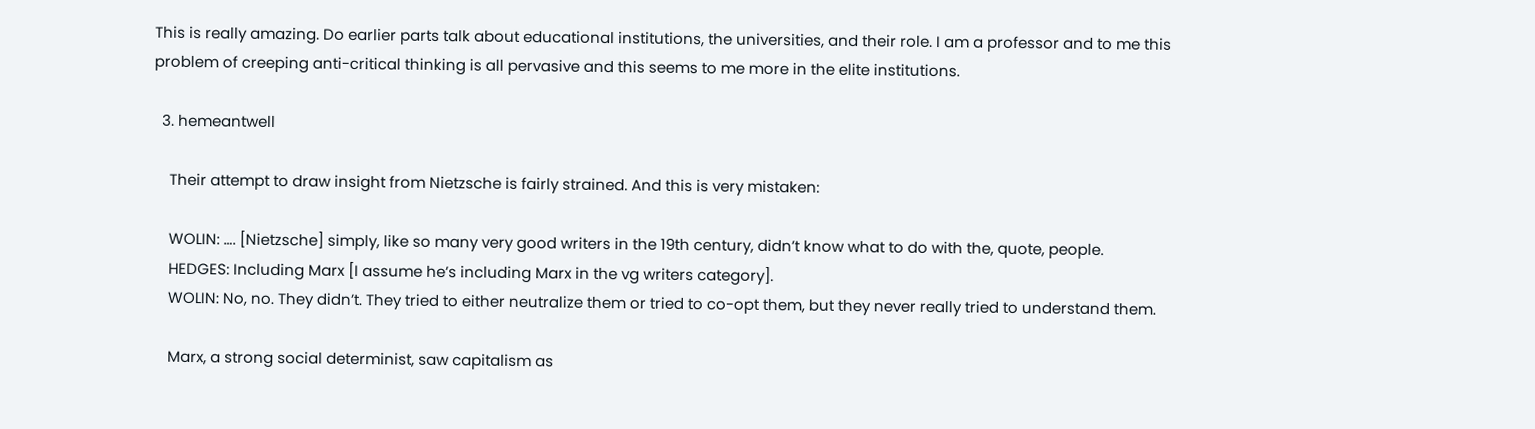This is really amazing. Do earlier parts talk about educational institutions, the universities, and their role. I am a professor and to me this problem of creeping anti-critical thinking is all pervasive and this seems to me more in the elite institutions.

  3. hemeantwell

    Their attempt to draw insight from Nietzsche is fairly strained. And this is very mistaken:

    WOLIN: …. [Nietzsche] simply, like so many very good writers in the 19th century, didn’t know what to do with the, quote, people.
    HEDGES: Including Marx [I assume he’s including Marx in the vg writers category].
    WOLIN: No, no. They didn’t. They tried to either neutralize them or tried to co-opt them, but they never really tried to understand them.

    Marx, a strong social determinist, saw capitalism as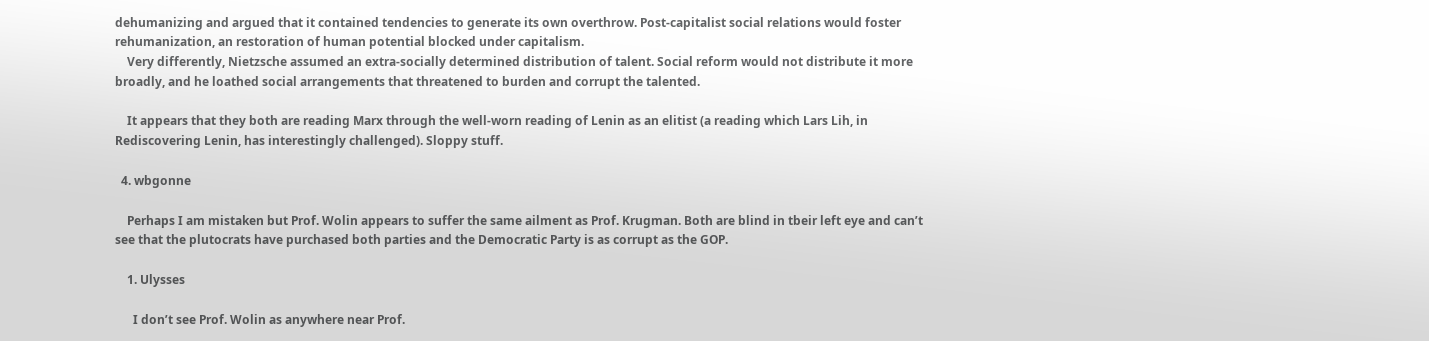dehumanizing and argued that it contained tendencies to generate its own overthrow. Post-capitalist social relations would foster rehumanization, an restoration of human potential blocked under capitalism.
    Very differently, Nietzsche assumed an extra-socially determined distribution of talent. Social reform would not distribute it more broadly, and he loathed social arrangements that threatened to burden and corrupt the talented.

    It appears that they both are reading Marx through the well-worn reading of Lenin as an elitist (a reading which Lars Lih, in Rediscovering Lenin, has interestingly challenged). Sloppy stuff.

  4. wbgonne

    Perhaps I am mistaken but Prof. Wolin appears to suffer the same ailment as Prof. Krugman. Both are blind in tbeir left eye and can’t see that the plutocrats have purchased both parties and the Democratic Party is as corrupt as the GOP.

    1. Ulysses

      I don’t see Prof. Wolin as anywhere near Prof.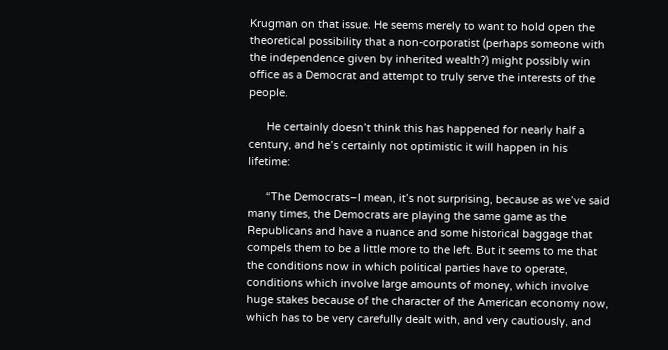Krugman on that issue. He seems merely to want to hold open the theoretical possibility that a non-corporatist (perhaps someone with the independence given by inherited wealth?) might possibly win office as a Democrat and attempt to truly serve the interests of the people.

      He certainly doesn’t think this has happened for nearly half a century, and he’s certainly not optimistic it will happen in his lifetime:

      “The Democrats–I mean, it’s not surprising, because as we’ve said many times, the Democrats are playing the same game as the Republicans and have a nuance and some historical baggage that compels them to be a little more to the left. But it seems to me that the conditions now in which political parties have to operate, conditions which involve large amounts of money, which involve huge stakes because of the character of the American economy now, which has to be very carefully dealt with, and very cautiously, and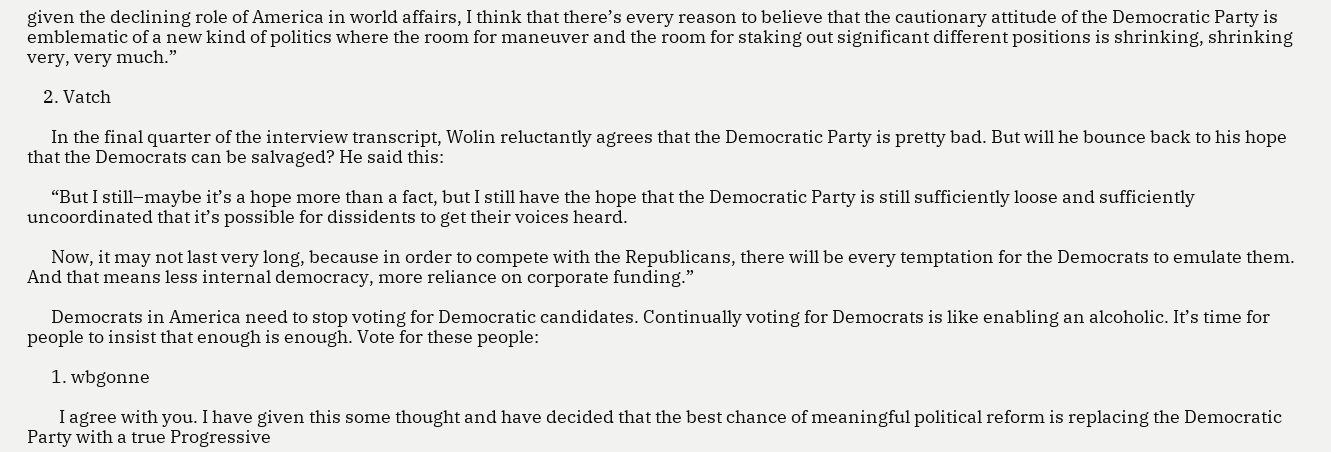given the declining role of America in world affairs, I think that there’s every reason to believe that the cautionary attitude of the Democratic Party is emblematic of a new kind of politics where the room for maneuver and the room for staking out significant different positions is shrinking, shrinking very, very much.”

    2. Vatch

      In the final quarter of the interview transcript, Wolin reluctantly agrees that the Democratic Party is pretty bad. But will he bounce back to his hope that the Democrats can be salvaged? He said this:

      “But I still–maybe it’s a hope more than a fact, but I still have the hope that the Democratic Party is still sufficiently loose and sufficiently uncoordinated that it’s possible for dissidents to get their voices heard.

      Now, it may not last very long, because in order to compete with the Republicans, there will be every temptation for the Democrats to emulate them. And that means less internal democracy, more reliance on corporate funding.”

      Democrats in America need to stop voting for Democratic candidates. Continually voting for Democrats is like enabling an alcoholic. It’s time for people to insist that enough is enough. Vote for these people:

      1. wbgonne

        I agree with you. I have given this some thought and have decided that the best chance of meaningful political reform is replacing the Democratic Party with a true Progressive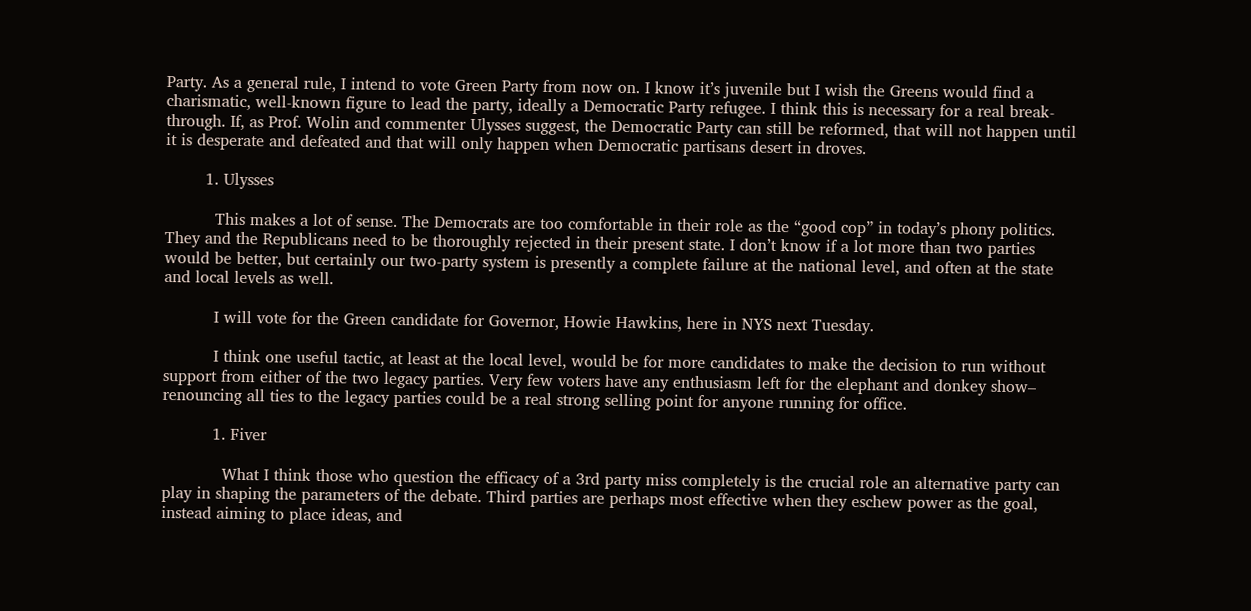Party. As a general rule, I intend to vote Green Party from now on. I know it’s juvenile but I wish the Greens would find a charismatic, well-known figure to lead the party, ideally a Democratic Party refugee. I think this is necessary for a real break-through. If, as Prof. Wolin and commenter Ulysses suggest, the Democratic Party can still be reformed, that will not happen until it is desperate and defeated and that will only happen when Democratic partisans desert in droves.

        1. Ulysses

          This makes a lot of sense. The Democrats are too comfortable in their role as the “good cop” in today’s phony politics. They and the Republicans need to be thoroughly rejected in their present state. I don’t know if a lot more than two parties would be better, but certainly our two-party system is presently a complete failure at the national level, and often at the state and local levels as well.

          I will vote for the Green candidate for Governor, Howie Hawkins, here in NYS next Tuesday.

          I think one useful tactic, at least at the local level, would be for more candidates to make the decision to run without support from either of the two legacy parties. Very few voters have any enthusiasm left for the elephant and donkey show– renouncing all ties to the legacy parties could be a real strong selling point for anyone running for office.

          1. Fiver

            What I think those who question the efficacy of a 3rd party miss completely is the crucial role an alternative party can play in shaping the parameters of the debate. Third parties are perhaps most effective when they eschew power as the goal, instead aiming to place ideas, and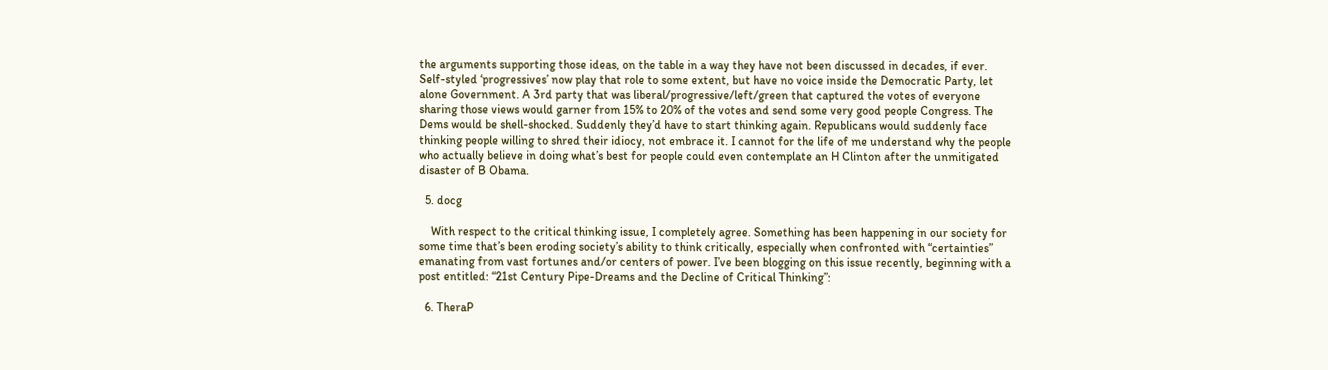the arguments supporting those ideas, on the table in a way they have not been discussed in decades, if ever. Self-styled ‘progressives’ now play that role to some extent, but have no voice inside the Democratic Party, let alone Government. A 3rd party that was liberal/progressive/left/green that captured the votes of everyone sharing those views would garner from 15% to 20% of the votes and send some very good people Congress. The Dems would be shell-shocked. Suddenly they’d have to start thinking again. Republicans would suddenly face thinking people willing to shred their idiocy, not embrace it. I cannot for the life of me understand why the people who actually believe in doing what’s best for people could even contemplate an H Clinton after the unmitigated disaster of B Obama.

  5. docg

    With respect to the critical thinking issue, I completely agree. Something has been happening in our society for some time that’s been eroding society’s ability to think critically, especially when confronted with “certainties” emanating from vast fortunes and/or centers of power. I’ve been blogging on this issue recently, beginning with a post entitled: “21st Century Pipe-Dreams and the Decline of Critical Thinking”:

  6. TheraP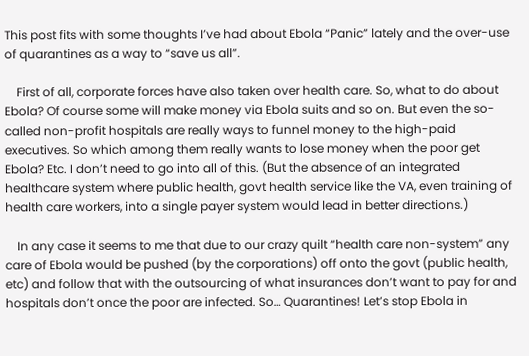This post fits with some thoughts I’ve had about Ebola “Panic” lately and the over-use of quarantines as a way to “save us all”.

    First of all, corporate forces have also taken over health care. So, what to do about Ebola? Of course some will make money via Ebola suits and so on. But even the so-called non-profit hospitals are really ways to funnel money to the high-paid executives. So which among them really wants to lose money when the poor get Ebola? Etc. I don’t need to go into all of this. (But the absence of an integrated healthcare system where public health, govt health service like the VA, even training of health care workers, into a single payer system would lead in better directions.)

    In any case it seems to me that due to our crazy quilt “health care non-system” any care of Ebola would be pushed (by the corporations) off onto the govt (public health, etc) and follow that with the outsourcing of what insurances don’t want to pay for and hospitals don’t once the poor are infected. So… Quarantines! Let’s stop Ebola in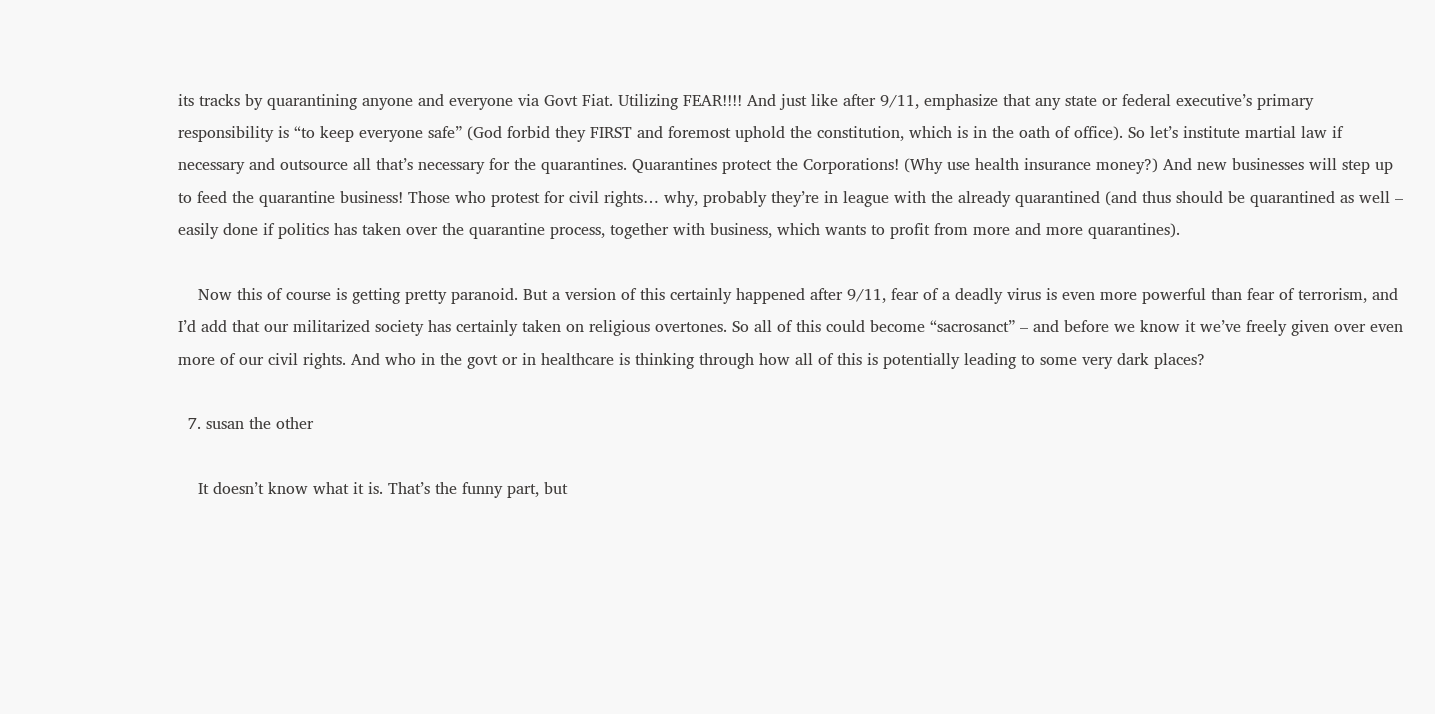its tracks by quarantining anyone and everyone via Govt Fiat. Utilizing FEAR!!!! And just like after 9/11, emphasize that any state or federal executive’s primary responsibility is “to keep everyone safe” (God forbid they FIRST and foremost uphold the constitution, which is in the oath of office). So let’s institute martial law if necessary and outsource all that’s necessary for the quarantines. Quarantines protect the Corporations! (Why use health insurance money?) And new businesses will step up to feed the quarantine business! Those who protest for civil rights… why, probably they’re in league with the already quarantined (and thus should be quarantined as well – easily done if politics has taken over the quarantine process, together with business, which wants to profit from more and more quarantines).

    Now this of course is getting pretty paranoid. But a version of this certainly happened after 9/11, fear of a deadly virus is even more powerful than fear of terrorism, and I’d add that our militarized society has certainly taken on religious overtones. So all of this could become “sacrosanct” – and before we know it we’ve freely given over even more of our civil rights. And who in the govt or in healthcare is thinking through how all of this is potentially leading to some very dark places?

  7. susan the other

    It doesn’t know what it is. That’s the funny part, but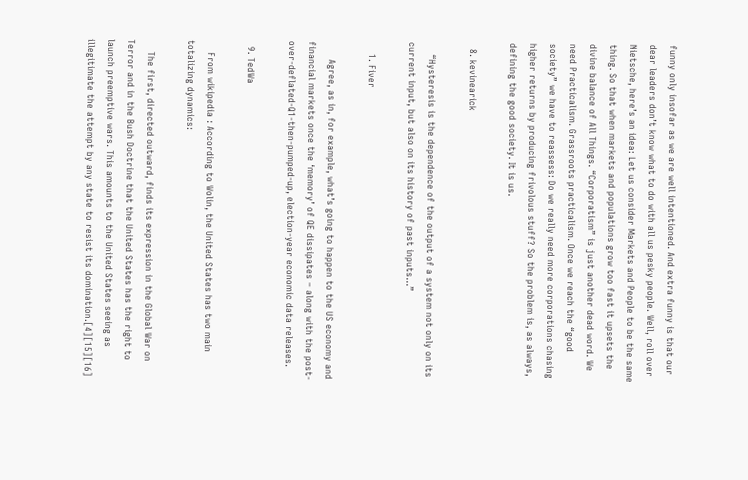funny only insofar as we are well intentioned. And extra funny is that our dear leaders don’t know what to do with all us pesky people. Well, roll over Nietsche, here’s an idea: Let us consider Markets and People to be the same thing. So that when markets and populations grow too fast it upsets the divine balance of All Things. “Corporatism” is just another dead word. We need Practicalism. Grassroots practicalism. Once we reach the “good society” we have to reassess: Do we really need more corporations chasing higher returns by producing frivolous stuff? So the problem is, as always, defining the good society. It is us.

  8. kevinearick

    “Hysteresis is the dependence of the output of a system not only on its current input, but also on its history of past inputs…”

    1. Fiver

      Agree, as in, for example, what’s going to happen to the US economy and financial markets once the ‘memory’ of QE dissipates – along with the post-over-deflated-Q1-then-pumped-up, election-year economic data releases.

  9. TedWa

    From wikipedia : According to Wolin, the United States has two main totalizing dynamics:

    The first, directed outward, finds its expression in the Global War on Terror and in the Bush Doctrine that the United States has the right to launch preemptive wars. This amounts to the United States seeing as illegitimate the attempt by any state to resist its domination.[4][15][16]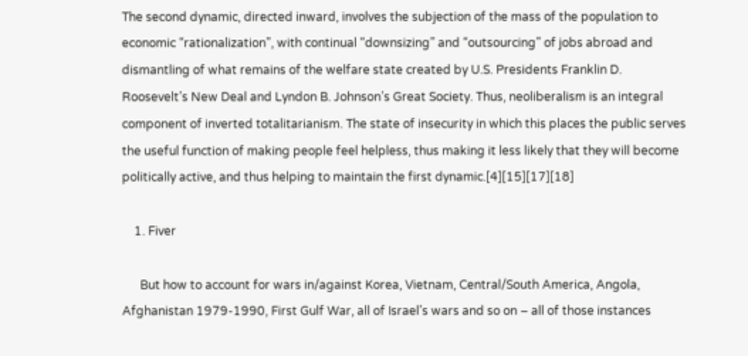The second dynamic, directed inward, involves the subjection of the mass of the population to economic “rationalization”, with continual “downsizing” and “outsourcing” of jobs abroad and dismantling of what remains of the welfare state created by U.S. Presidents Franklin D. Roosevelt’s New Deal and Lyndon B. Johnson’s Great Society. Thus, neoliberalism is an integral component of inverted totalitarianism. The state of insecurity in which this places the public serves the useful function of making people feel helpless, thus making it less likely that they will become politically active, and thus helping to maintain the first dynamic.[4][15][17][18]

    1. Fiver

      But how to account for wars in/against Korea, Vietnam, Central/South America, Angola, Afghanistan 1979-1990, First Gulf War, all of Israel’s wars and so on – all of those instances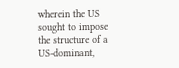wherein the US sought to impose the structure of a US-dominant,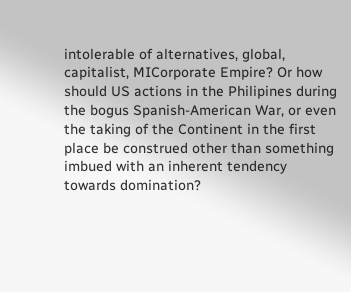intolerable of alternatives, global, capitalist, MICorporate Empire? Or how should US actions in the Philipines during the bogus Spanish-American War, or even the taking of the Continent in the first place be construed other than something imbued with an inherent tendency towards domination?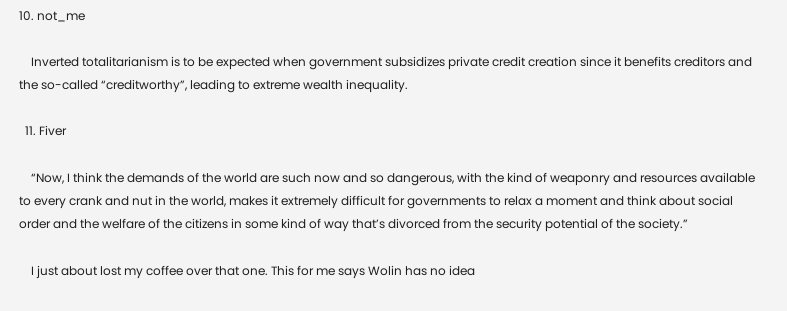10. not_me

    Inverted totalitarianism is to be expected when government subsidizes private credit creation since it benefits creditors and the so-called “creditworthy”, leading to extreme wealth inequality.

  11. Fiver

    “Now, I think the demands of the world are such now and so dangerous, with the kind of weaponry and resources available to every crank and nut in the world, makes it extremely difficult for governments to relax a moment and think about social order and the welfare of the citizens in some kind of way that’s divorced from the security potential of the society.”

    I just about lost my coffee over that one. This for me says Wolin has no idea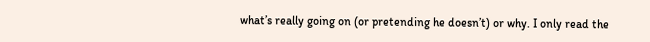what’s really going on (or pretending he doesn’t) or why. I only read the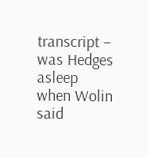transcript – was Hedges asleep when Wolin said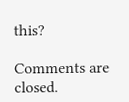this?

Comments are closed.